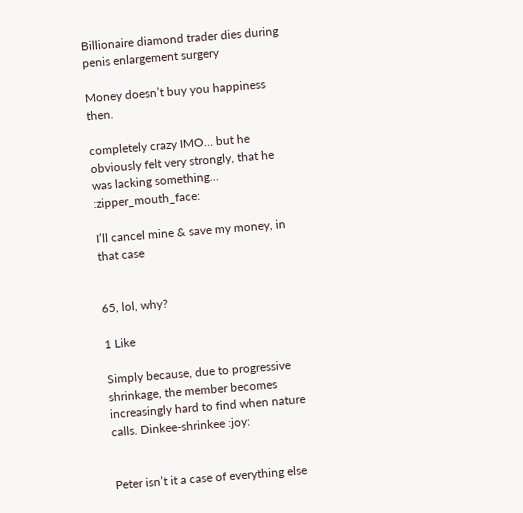Billionaire diamond trader dies during penis enlargement surgery

Money doesn’t buy you happiness then.

completely crazy IMO… but he obviously felt very strongly, that he was lacking something… :zipper_mouth_face:

I’ll cancel mine & save my money, in that case


65, lol, why?

1 Like

Simply because, due to progressive shrinkage, the member becomes increasingly hard to find when nature calls. Dinkee-shrinkee :joy:


Peter isn’t it a case of everything else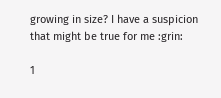growing in size? I have a suspicion that might be true for me :grin:

1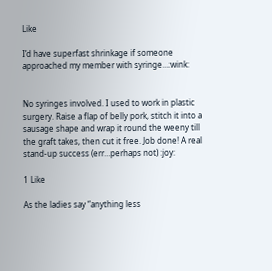Like

I’d have superfast shrinkage if someone approached my member with syringe…:wink:


No syringes involved. I used to work in plastic surgery. Raise a flap of belly pork, stitch it into a sausage shape and wrap it round the weeny till the graft takes, then cut it free. Job done! A real stand-up success (err…perhaps not) :joy:

1 Like

As the ladies say “anything less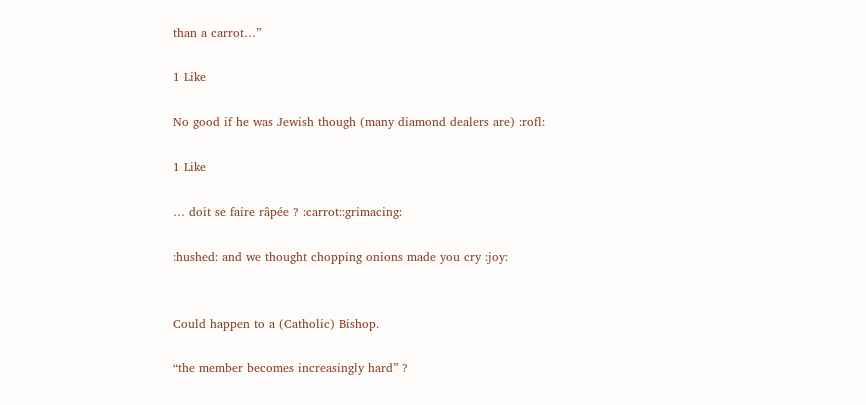than a carrot…”

1 Like

No good if he was Jewish though (many diamond dealers are) :rofl:

1 Like

… doit se faire râpée ? :carrot::grimacing:

:hushed: and we thought chopping onions made you cry :joy:


Could happen to a (Catholic) Bishop.

“the member becomes increasingly hard” ?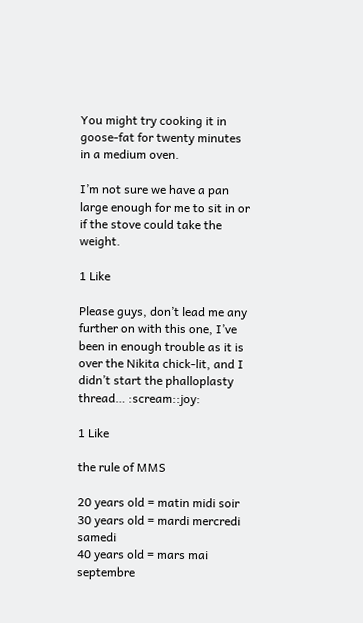You might try cooking it in goose-fat for twenty minutes in a medium oven.

I’m not sure we have a pan large enough for me to sit in or if the stove could take the weight.

1 Like

Please guys, don’t lead me any further on with this one, I’ve been in enough trouble as it is over the Nikita chick-lit, and I didn’t start the phalloplasty thread… :scream::joy:

1 Like

the rule of MMS

20 years old = matin midi soir
30 years old = mardi mercredi samedi
40 years old = mars mai septembre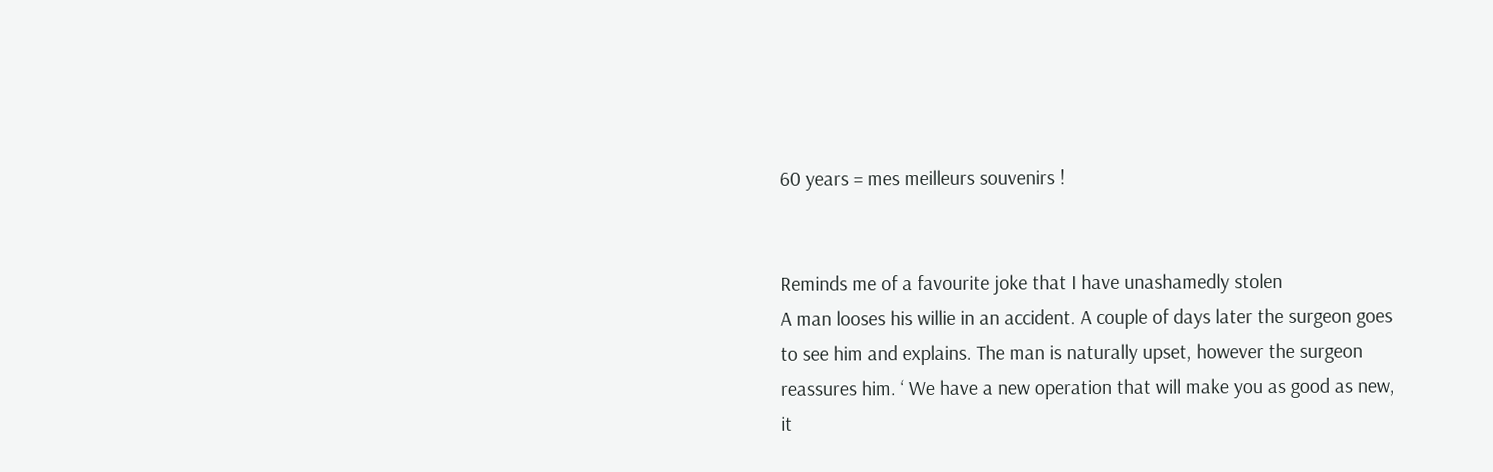60 years = mes meilleurs souvenirs !


Reminds me of a favourite joke that I have unashamedly stolen
A man looses his willie in an accident. A couple of days later the surgeon goes to see him and explains. The man is naturally upset, however the surgeon reassures him. ‘ We have a new operation that will make you as good as new, it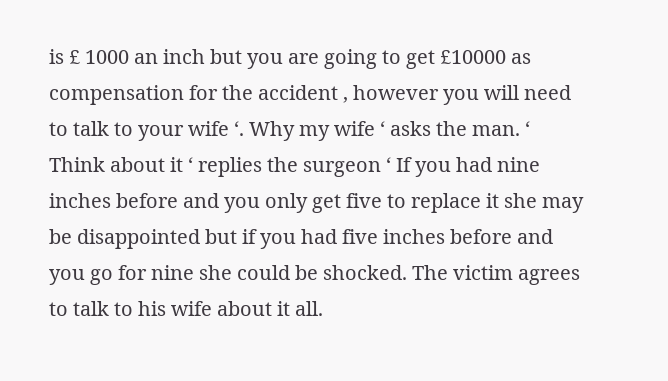is £ 1000 an inch but you are going to get £10000 as compensation for the accident , however you will need to talk to your wife ‘. Why my wife ‘ asks the man. ‘ Think about it ‘ replies the surgeon ‘ If you had nine inches before and you only get five to replace it she may be disappointed but if you had five inches before and you go for nine she could be shocked. The victim agrees to talk to his wife about it all.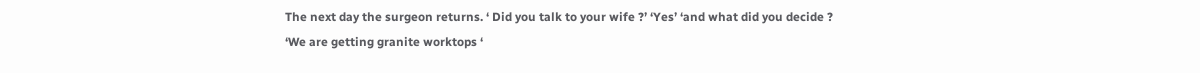The next day the surgeon returns. ‘ Did you talk to your wife ?’ ‘Yes’ ‘and what did you decide ?
‘We are getting granite worktops ‘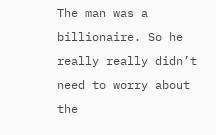The man was a billionaire. So he really really didn’t need to worry about the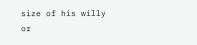size of his willy or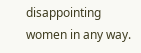disappointing women in any way.